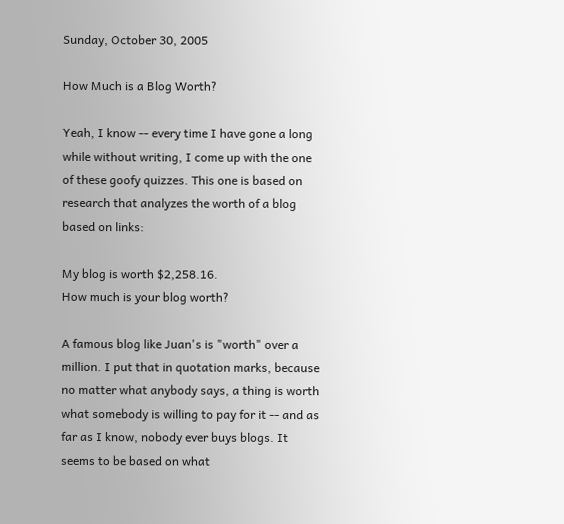Sunday, October 30, 2005

How Much is a Blog Worth?

Yeah, I know -- every time I have gone a long while without writing, I come up with the one of these goofy quizzes. This one is based on research that analyzes the worth of a blog based on links:

My blog is worth $2,258.16.
How much is your blog worth?

A famous blog like Juan's is "worth" over a million. I put that in quotation marks, because no matter what anybody says, a thing is worth what somebody is willing to pay for it -- and as far as I know, nobody ever buys blogs. It seems to be based on what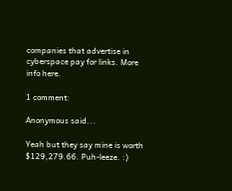companies that advertise in cyberspace pay for links. More info here.

1 comment:

Anonymous said...

Yeah but they say mine is worth $129,279.66. Puh-leeze. :)